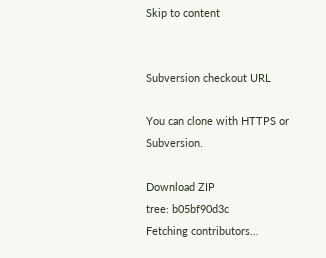Skip to content


Subversion checkout URL

You can clone with HTTPS or Subversion.

Download ZIP
tree: b05bf90d3c
Fetching contributors…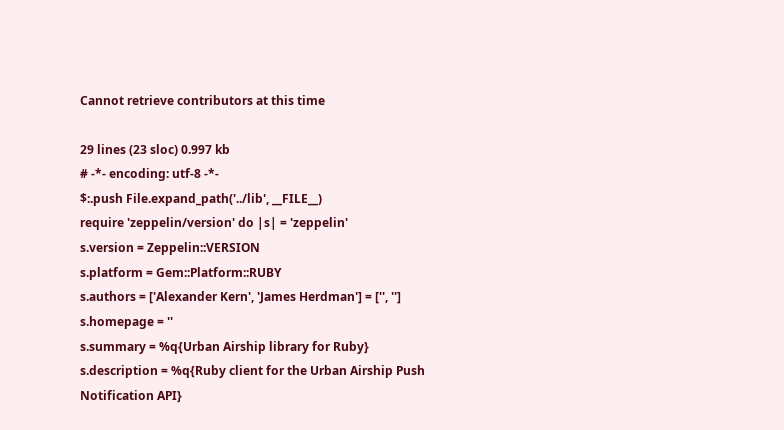Cannot retrieve contributors at this time

29 lines (23 sloc) 0.997 kb
# -*- encoding: utf-8 -*-
$:.push File.expand_path('../lib', __FILE__)
require 'zeppelin/version' do |s| = 'zeppelin'
s.version = Zeppelin::VERSION
s.platform = Gem::Platform::RUBY
s.authors = ['Alexander Kern', 'James Herdman'] = ['', '']
s.homepage = ''
s.summary = %q{Urban Airship library for Ruby}
s.description = %q{Ruby client for the Urban Airship Push Notification API}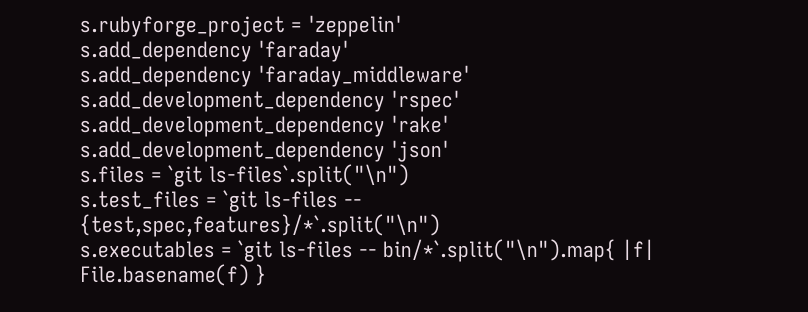s.rubyforge_project = 'zeppelin'
s.add_dependency 'faraday'
s.add_dependency 'faraday_middleware'
s.add_development_dependency 'rspec'
s.add_development_dependency 'rake'
s.add_development_dependency 'json'
s.files = `git ls-files`.split("\n")
s.test_files = `git ls-files -- {test,spec,features}/*`.split("\n")
s.executables = `git ls-files -- bin/*`.split("\n").map{ |f| File.basename(f) }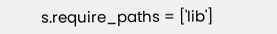s.require_paths = ['lib']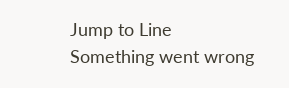Jump to Line
Something went wrong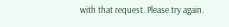with that request. Please try again.